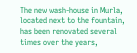The new wash-house in Murla, located next to the fountain, has been renovated several times over the years,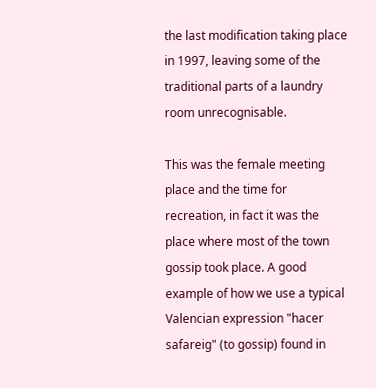the last modification taking place in 1997, leaving some of the traditional parts of a laundry room unrecognisable.

This was the female meeting place and the time for recreation, in fact it was the place where most of the town gossip took place. A good example of how we use a typical Valencian expression "hacer safareig" (to gossip) found in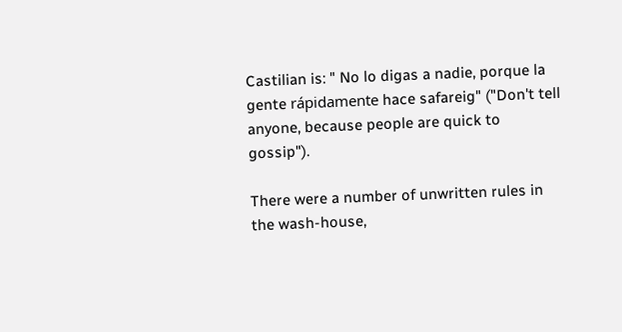Castilian is: " No lo digas a nadie, porque la gente rápidamente hace safareig" ("Don't tell anyone, because people are quick to gossip").

There were a number of unwritten rules in the wash-house,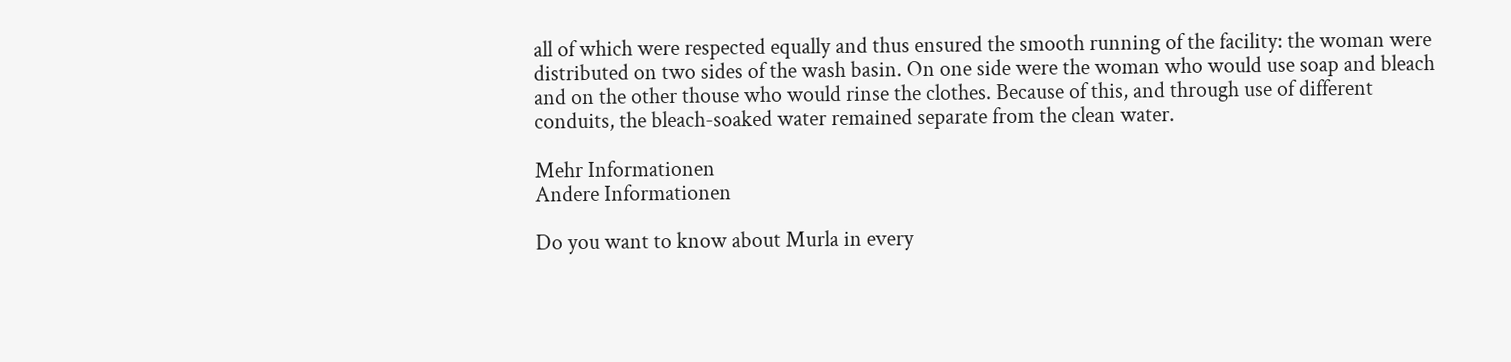all of which were respected equally and thus ensured the smooth running of the facility: the woman were distributed on two sides of the wash basin. On one side were the woman who would use soap and bleach and on the other thouse who would rinse the clothes. Because of this, and through use of different conduits, the bleach-soaked water remained separate from the clean water.

Mehr Informationen
Andere Informationen

Do you want to know about Murla in every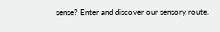sense? Enter and discover our sensory route.